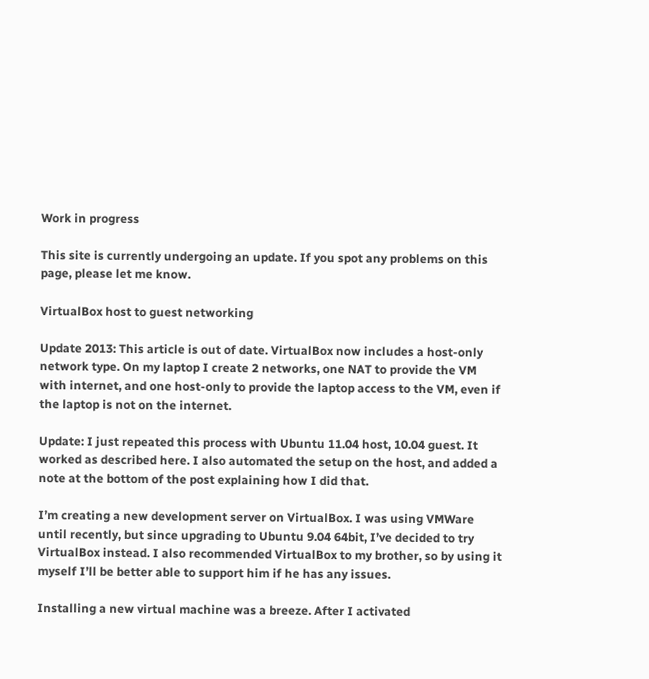Work in progress

This site is currently undergoing an update. If you spot any problems on this page, please let me know.

VirtualBox host to guest networking

Update 2013: This article is out of date. VirtualBox now includes a host-only network type. On my laptop I create 2 networks, one NAT to provide the VM with internet, and one host-only to provide the laptop access to the VM, even if the laptop is not on the internet.

Update: I just repeated this process with Ubuntu 11.04 host, 10.04 guest. It worked as described here. I also automated the setup on the host, and added a note at the bottom of the post explaining how I did that.

I’m creating a new development server on VirtualBox. I was using VMWare until recently, but since upgrading to Ubuntu 9.04 64bit, I’ve decided to try VirtualBox instead. I also recommended VirtualBox to my brother, so by using it myself I’ll be better able to support him if he has any issues.

Installing a new virtual machine was a breeze. After I activated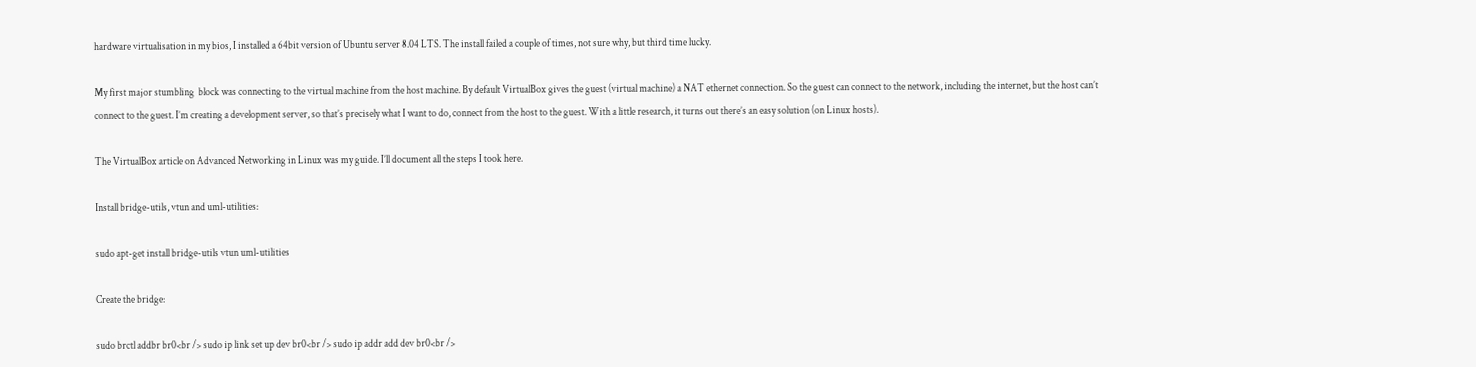hardware virtualisation in my bios, I installed a 64bit version of Ubuntu server 8.04 LTS. The install failed a couple of times, not sure why, but third time lucky.

My first major stumbling  block was connecting to the virtual machine from the host machine. By default VirtualBox gives the guest (virtual machine) a NAT ethernet connection. So the guest can connect to the network, including the internet, but the host can’t connect to the guest. I’m creating a development server, so that’s precisely what I want to do, connect from the host to the guest. With a little research, it turns out there’s an easy solution (on Linux hosts).

The VirtualBox article on Advanced Networking in Linux was my guide. I’ll document all the steps I took here.

Install bridge-utils, vtun and uml-utilities:

sudo apt-get install bridge-utils vtun uml-utilities

Create the bridge:

sudo brctl addbr br0<br /> sudo ip link set up dev br0<br /> sudo ip addr add dev br0<br />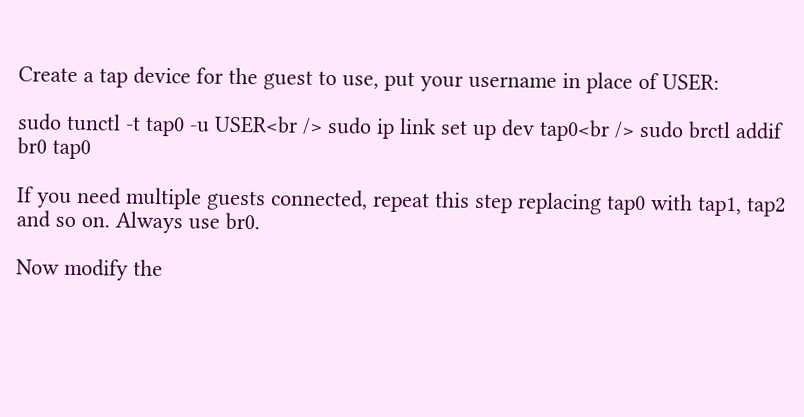Create a tap device for the guest to use, put your username in place of USER:

sudo tunctl -t tap0 -u USER<br /> sudo ip link set up dev tap0<br /> sudo brctl addif br0 tap0

If you need multiple guests connected, repeat this step replacing tap0 with tap1, tap2 and so on. Always use br0.

Now modify the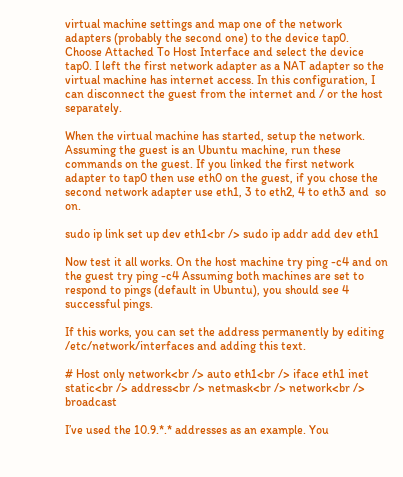virtual machine settings and map one of the network adapters (probably the second one) to the device tap0. Choose Attached To Host Interface and select the device tap0. I left the first network adapter as a NAT adapter so the virtual machine has internet access. In this configuration, I can disconnect the guest from the internet and / or the host separately.

When the virtual machine has started, setup the network. Assuming the guest is an Ubuntu machine, run these commands on the guest. If you linked the first network adapter to tap0 then use eth0 on the guest, if you chose the second network adapter use eth1, 3 to eth2, 4 to eth3 and  so on.

sudo ip link set up dev eth1<br /> sudo ip addr add dev eth1

Now test it all works. On the host machine try ping -c4 and on the guest try ping -c4 Assuming both machines are set to respond to pings (default in Ubuntu), you should see 4 successful pings.

If this works, you can set the address permanently by editing /etc/network/interfaces and adding this text.

# Host only network<br /> auto eth1<br /> iface eth1 inet static<br /> address<br /> netmask<br /> network<br /> broadcast

I’ve used the 10.9.*.* addresses as an example. You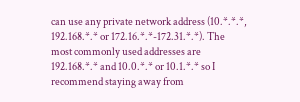can use any private network address (10.*.*.*, 192.168.*.* or 172.16.*.*-172.31.*.*). The most commonly used addresses are 192.168.*.* and 10.0.*.* or 10.1.*.* so I recommend staying away from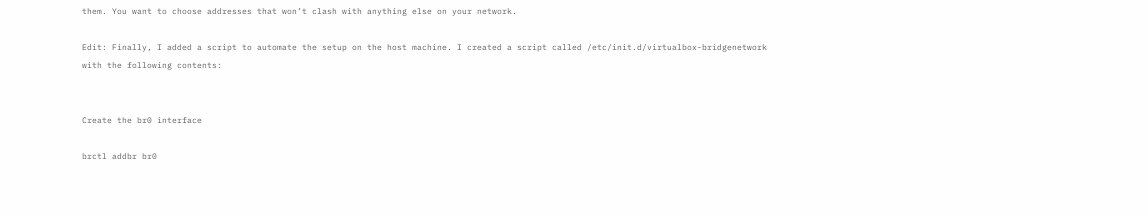them. You want to choose addresses that won’t clash with anything else on your network.

Edit: Finally, I added a script to automate the setup on the host machine. I created a script called /etc/init.d/virtualbox-bridgenetwork with the following contents:


Create the br0 interface

brctl addbr br0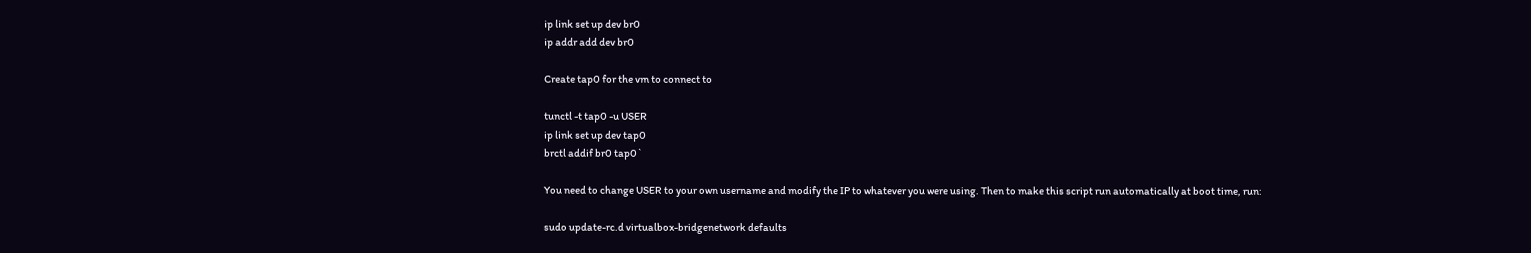ip link set up dev br0
ip addr add dev br0

Create tap0 for the vm to connect to

tunctl -t tap0 -u USER
ip link set up dev tap0
brctl addif br0 tap0`

You need to change USER to your own username and modify the IP to whatever you were using. Then to make this script run automatically at boot time, run:

sudo update-rc.d virtualbox-bridgenetwork defaults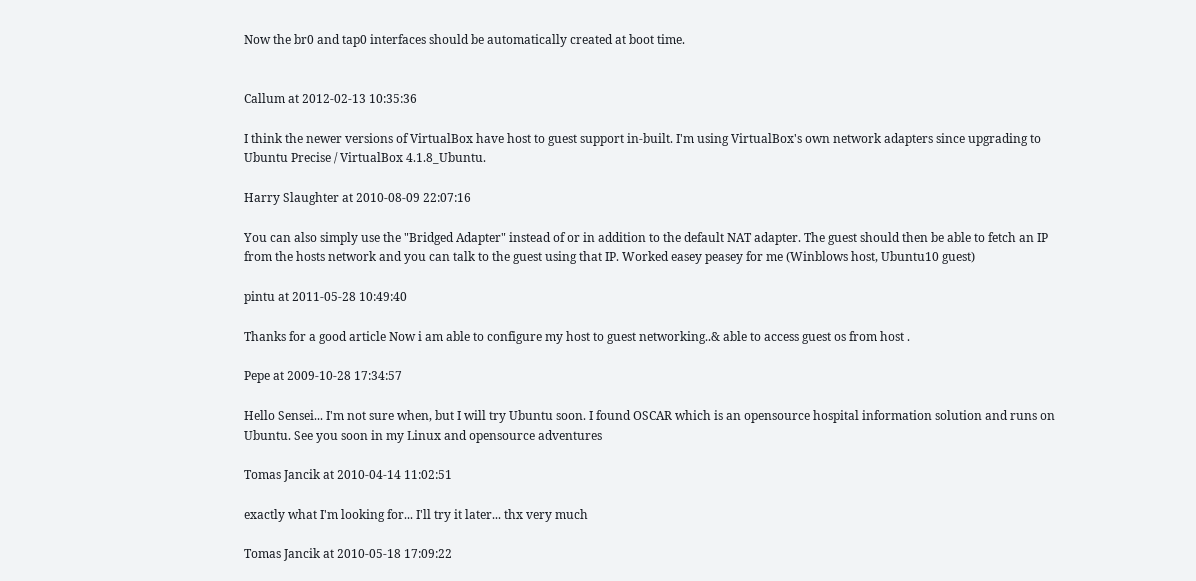Now the br0 and tap0 interfaces should be automatically created at boot time.


Callum at 2012-02-13 10:35:36

I think the newer versions of VirtualBox have host to guest support in-built. I'm using VirtualBox's own network adapters since upgrading to Ubuntu Precise / VirtualBox 4.1.8_Ubuntu.

Harry Slaughter at 2010-08-09 22:07:16

You can also simply use the "Bridged Adapter" instead of or in addition to the default NAT adapter. The guest should then be able to fetch an IP from the hosts network and you can talk to the guest using that IP. Worked easey peasey for me (Winblows host, Ubuntu10 guest)

pintu at 2011-05-28 10:49:40

Thanks for a good article Now i am able to configure my host to guest networking..& able to access guest os from host .

Pepe at 2009-10-28 17:34:57

Hello Sensei... I'm not sure when, but I will try Ubuntu soon. I found OSCAR which is an opensource hospital information solution and runs on Ubuntu. See you soon in my Linux and opensource adventures

Tomas Jancik at 2010-04-14 11:02:51

exactly what I'm looking for... I'll try it later... thx very much

Tomas Jancik at 2010-05-18 17:09:22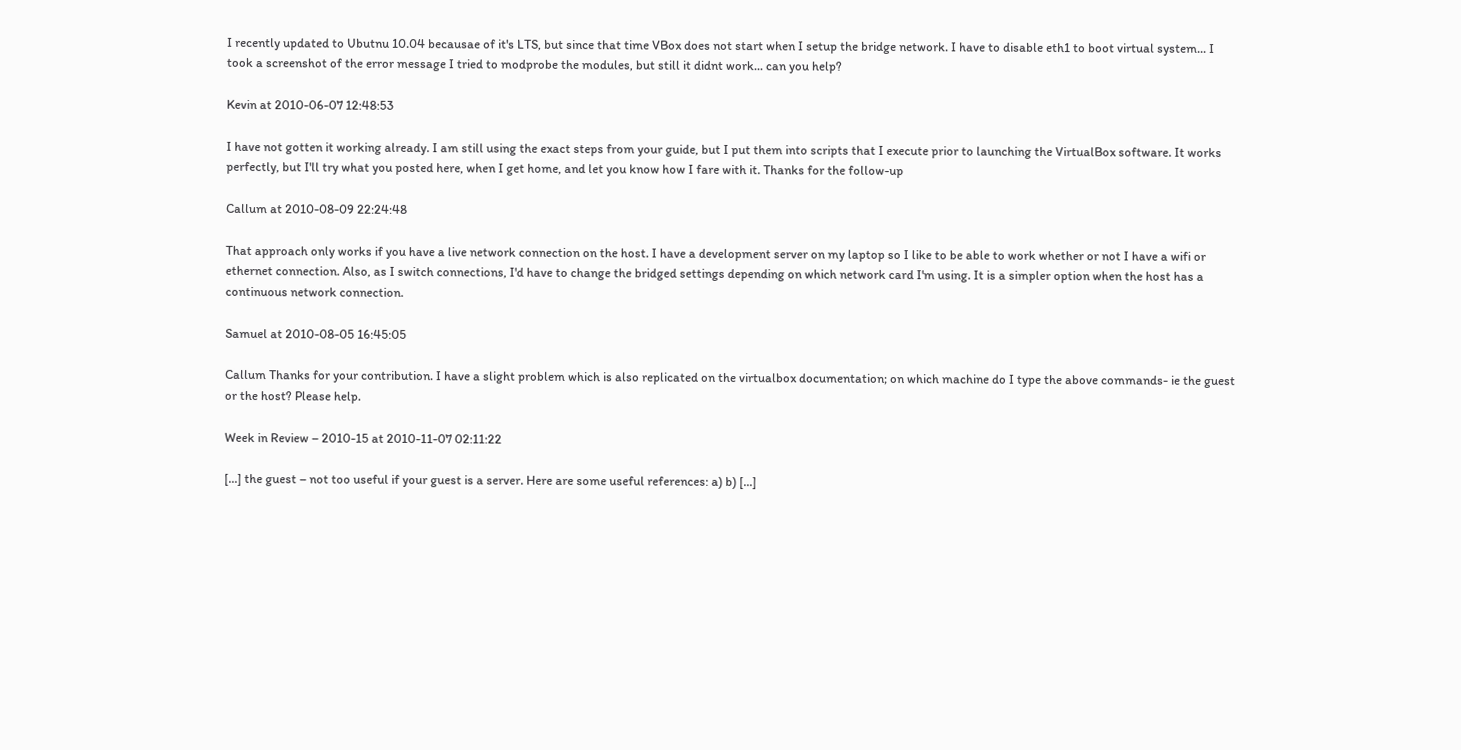I recently updated to Ubutnu 10.04 becausae of it's LTS, but since that time VBox does not start when I setup the bridge network. I have to disable eth1 to boot virtual system... I took a screenshot of the error message I tried to modprobe the modules, but still it didnt work... can you help?

Kevin at 2010-06-07 12:48:53

I have not gotten it working already. I am still using the exact steps from your guide, but I put them into scripts that I execute prior to launching the VirtualBox software. It works perfectly, but I'll try what you posted here, when I get home, and let you know how I fare with it. Thanks for the follow-up

Callum at 2010-08-09 22:24:48

That approach only works if you have a live network connection on the host. I have a development server on my laptop so I like to be able to work whether or not I have a wifi or ethernet connection. Also, as I switch connections, I'd have to change the bridged settings depending on which network card I'm using. It is a simpler option when the host has a continuous network connection.

Samuel at 2010-08-05 16:45:05

Callum Thanks for your contribution. I have a slight problem which is also replicated on the virtualbox documentation; on which machine do I type the above commands- ie the guest or the host? Please help.

Week in Review – 2010-15 at 2010-11-07 02:11:22

[...] the guest – not too useful if your guest is a server. Here are some useful references: a) b) [...]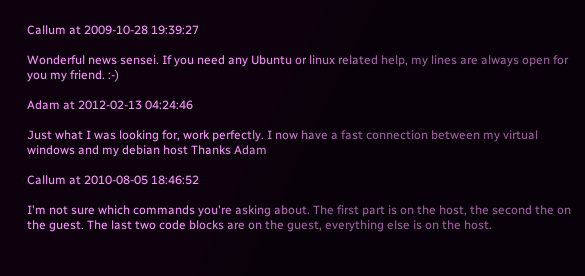Callum at 2009-10-28 19:39:27

Wonderful news sensei. If you need any Ubuntu or linux related help, my lines are always open for you my friend. :-)

Adam at 2012-02-13 04:24:46

Just what I was looking for, work perfectly. I now have a fast connection between my virtual windows and my debian host Thanks Adam

Callum at 2010-08-05 18:46:52

I'm not sure which commands you're asking about. The first part is on the host, the second the on the guest. The last two code blocks are on the guest, everything else is on the host.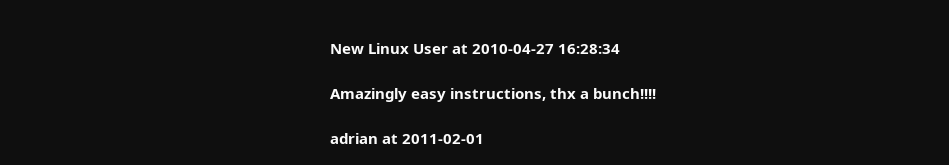New Linux User at 2010-04-27 16:28:34

Amazingly easy instructions, thx a bunch!!!!

adrian at 2011-02-01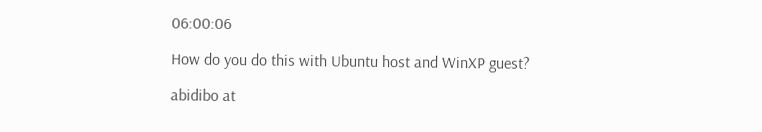06:00:06

How do you do this with Ubuntu host and WinXP guest?

abidibo at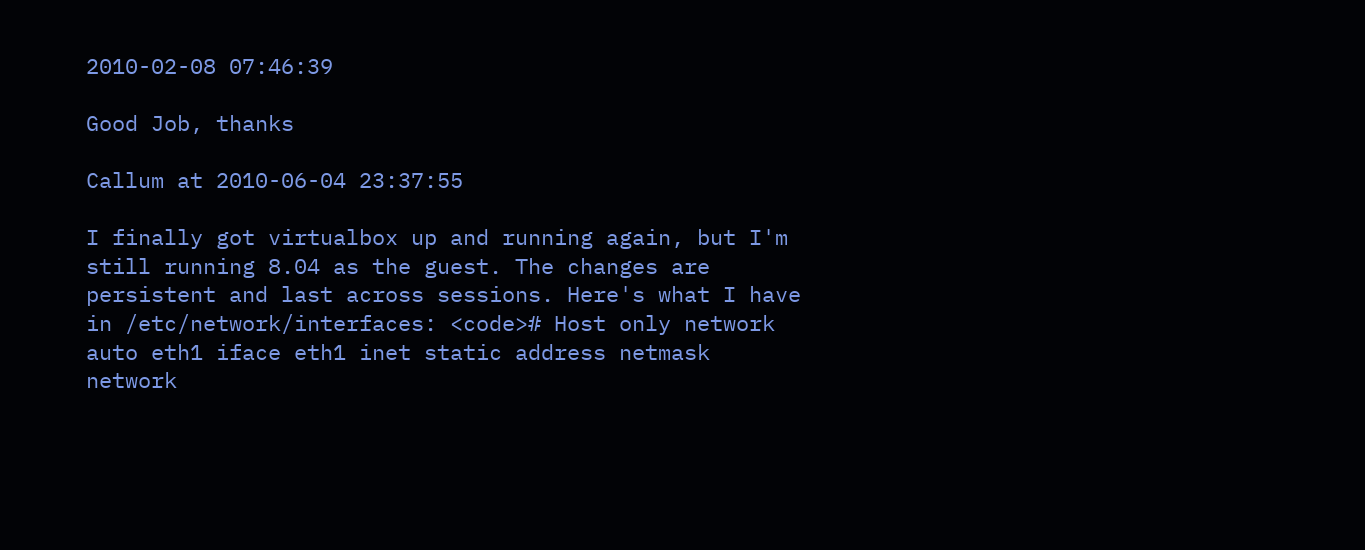2010-02-08 07:46:39

Good Job, thanks

Callum at 2010-06-04 23:37:55

I finally got virtualbox up and running again, but I'm still running 8.04 as the guest. The changes are persistent and last across sessions. Here's what I have in /etc/network/interfaces: <code># Host only network auto eth1 iface eth1 inet static address netmask network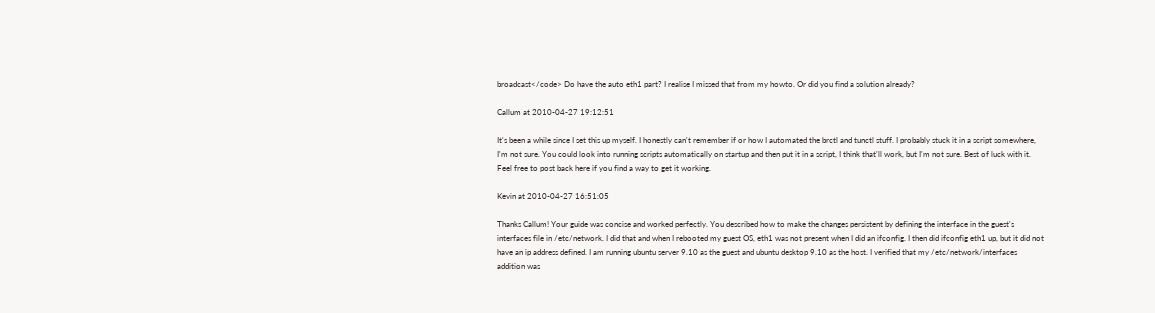broadcast</code> Do have the auto eth1 part? I realise I missed that from my howto. Or did you find a solution already?

Callum at 2010-04-27 19:12:51

It's been a while since I set this up myself. I honestly can't remember if or how I automated the brctl and tunctl stuff. I probably stuck it in a script somewhere, I'm not sure. You could look into running scripts automatically on startup and then put it in a script, I think that'll work, but I'm not sure. Best of luck with it. Feel free to post back here if you find a way to get it working.

Kevin at 2010-04-27 16:51:05

Thanks Callum! Your guide was concise and worked perfectly. You described how to make the changes persistent by defining the interface in the guest's interfaces file in /etc/network. I did that and when I rebooted my guest OS, eth1 was not present when I did an ifconfig. I then did ifconfig eth1 up, but it did not have an ip address defined. I am running ubuntu server 9.10 as the guest and ubuntu desktop 9.10 as the host. I verified that my /etc/network/interfaces addition was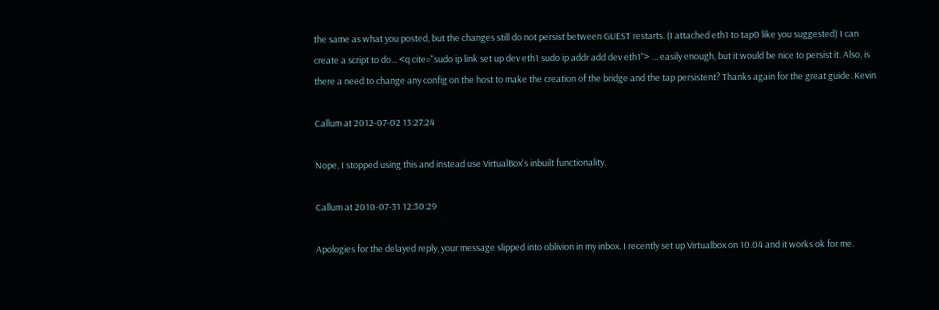the same as what you posted, but the changes still do not persist between GUEST restarts. (I attached eth1 to tap0 like you suggested) I can create a script to do... <q cite="sudo ip link set up dev eth1 sudo ip addr add dev eth1"> ... easily enough, but it would be nice to persist it. Also, is there a need to change any config on the host to make the creation of the bridge and the tap persistent? Thanks again for the great guide. Kevin

Callum at 2012-07-02 13:27:24

Nope, I stopped using this and instead use VirtualBox's inbuilt functionality.

Callum at 2010-07-31 12:30:29

Apologies for the delayed reply, your message slipped into oblivion in my inbox. I recently set up Virtualbox on 10.04 and it works ok for me.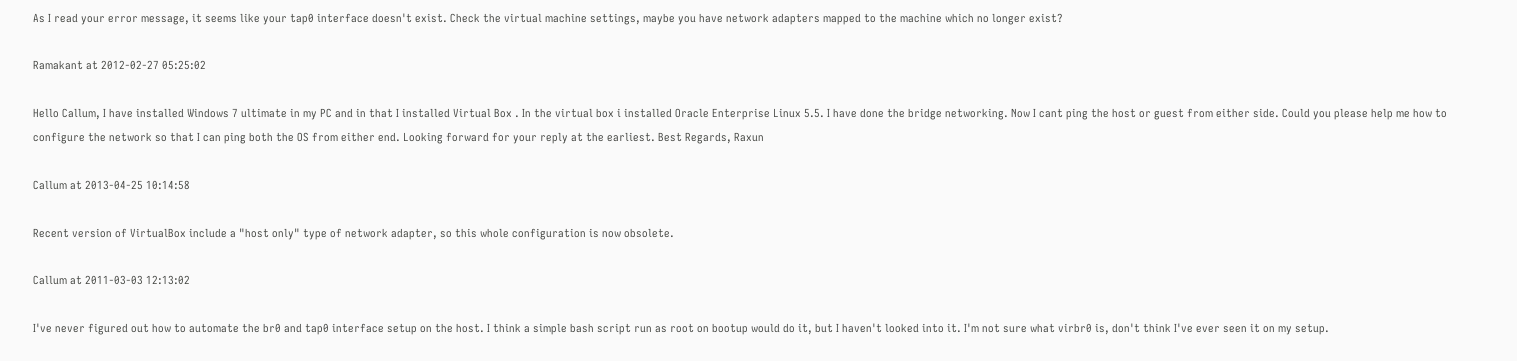As I read your error message, it seems like your tap0 interface doesn't exist. Check the virtual machine settings, maybe you have network adapters mapped to the machine which no longer exist?

Ramakant at 2012-02-27 05:25:02

Hello Callum, I have installed Windows 7 ultimate in my PC and in that I installed Virtual Box . In the virtual box i installed Oracle Enterprise Linux 5.5. I have done the bridge networking. Now I cant ping the host or guest from either side. Could you please help me how to configure the network so that I can ping both the OS from either end. Looking forward for your reply at the earliest. Best Regards, Raxun

Callum at 2013-04-25 10:14:58

Recent version of VirtualBox include a "host only" type of network adapter, so this whole configuration is now obsolete.

Callum at 2011-03-03 12:13:02

I've never figured out how to automate the br0 and tap0 interface setup on the host. I think a simple bash script run as root on bootup would do it, but I haven't looked into it. I'm not sure what virbr0 is, don't think I've ever seen it on my setup.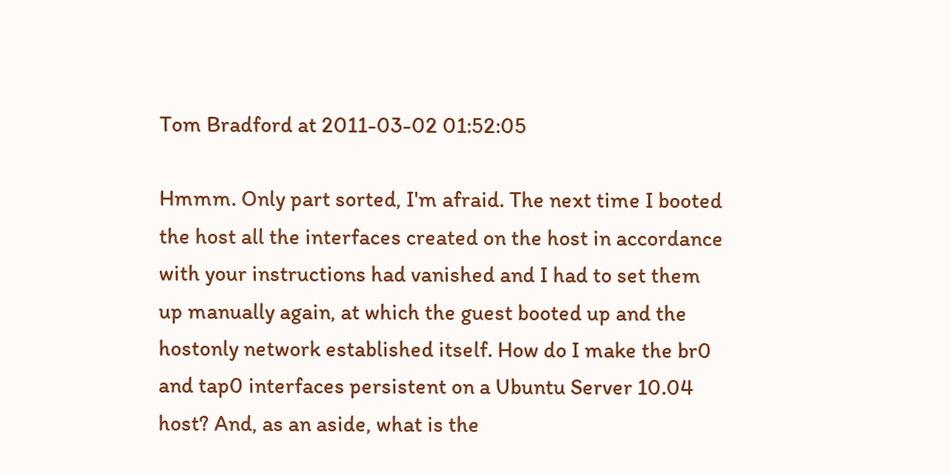Tom Bradford at 2011-03-02 01:52:05

Hmmm. Only part sorted, I'm afraid. The next time I booted the host all the interfaces created on the host in accordance with your instructions had vanished and I had to set them up manually again, at which the guest booted up and the hostonly network established itself. How do I make the br0 and tap0 interfaces persistent on a Ubuntu Server 10.04 host? And, as an aside, what is the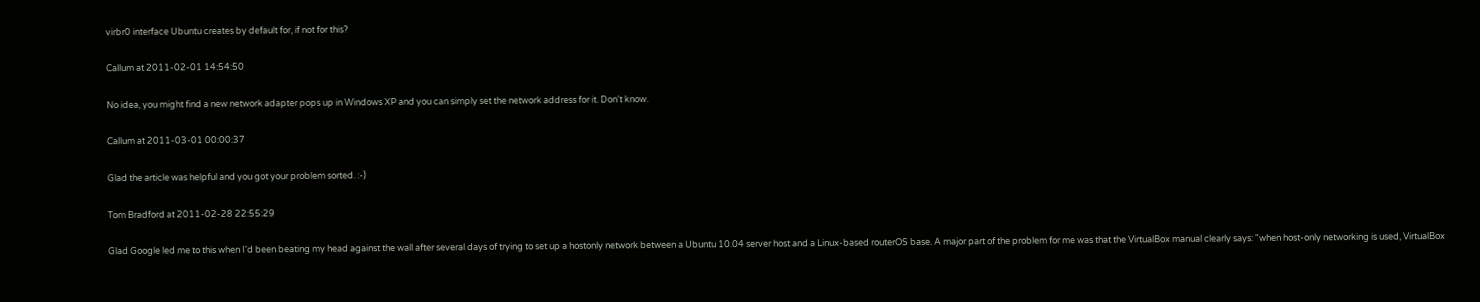virbr0 interface Ubuntu creates by default for, if not for this?

Callum at 2011-02-01 14:54:50

No idea, you might find a new network adapter pops up in Windows XP and you can simply set the network address for it. Don't know.

Callum at 2011-03-01 00:00:37

Glad the article was helpful and you got your problem sorted. :-)

Tom Bradford at 2011-02-28 22:55:29

Glad Google led me to this when I'd been beating my head against the wall after several days of trying to set up a hostonly network between a Ubuntu 10.04 server host and a Linux-based routerOS base. A major part of the problem for me was that the VirtualBox manual clearly says: "when host-only networking is used, VirtualBox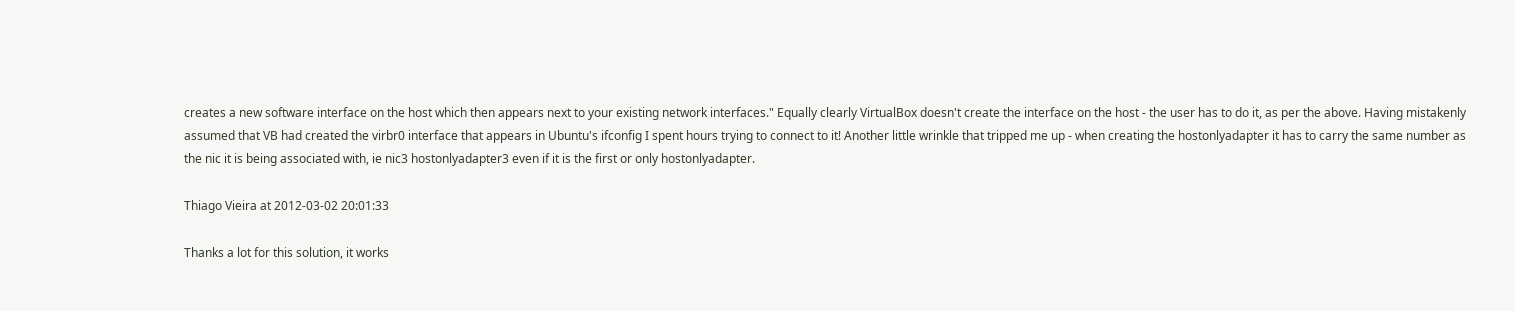creates a new software interface on the host which then appears next to your existing network interfaces." Equally clearly VirtualBox doesn't create the interface on the host - the user has to do it, as per the above. Having mistakenly assumed that VB had created the virbr0 interface that appears in Ubuntu's ifconfig I spent hours trying to connect to it! Another little wrinkle that tripped me up - when creating the hostonlyadapter it has to carry the same number as the nic it is being associated with, ie nic3 hostonlyadapter3 even if it is the first or only hostonlyadapter.

Thiago Vieira at 2012-03-02 20:01:33

Thanks a lot for this solution, it works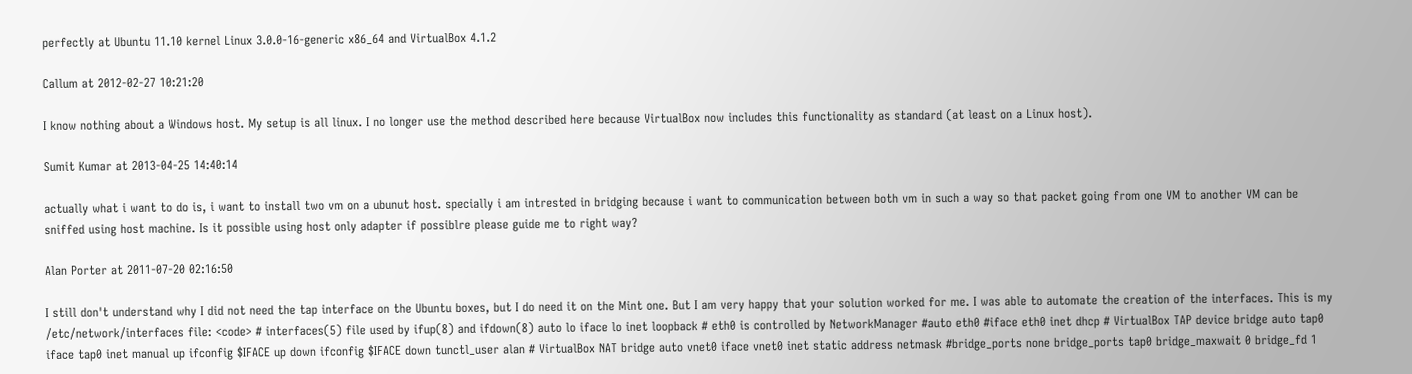perfectly at Ubuntu 11.10 kernel Linux 3.0.0-16-generic x86_64 and VirtualBox 4.1.2

Callum at 2012-02-27 10:21:20

I know nothing about a Windows host. My setup is all linux. I no longer use the method described here because VirtualBox now includes this functionality as standard (at least on a Linux host).

Sumit Kumar at 2013-04-25 14:40:14

actually what i want to do is, i want to install two vm on a ubunut host. specially i am intrested in bridging because i want to communication between both vm in such a way so that packet going from one VM to another VM can be sniffed using host machine. Is it possible using host only adapter if possiblre please guide me to right way?

Alan Porter at 2011-07-20 02:16:50

I still don't understand why I did not need the tap interface on the Ubuntu boxes, but I do need it on the Mint one. But I am very happy that your solution worked for me. I was able to automate the creation of the interfaces. This is my /etc/network/interfaces file: <code> # interfaces(5) file used by ifup(8) and ifdown(8) auto lo iface lo inet loopback # eth0 is controlled by NetworkManager #auto eth0 #iface eth0 inet dhcp # VirtualBox TAP device bridge auto tap0 iface tap0 inet manual up ifconfig $IFACE up down ifconfig $IFACE down tunctl_user alan # VirtualBox NAT bridge auto vnet0 iface vnet0 inet static address netmask #bridge_ports none bridge_ports tap0 bridge_maxwait 0 bridge_fd 1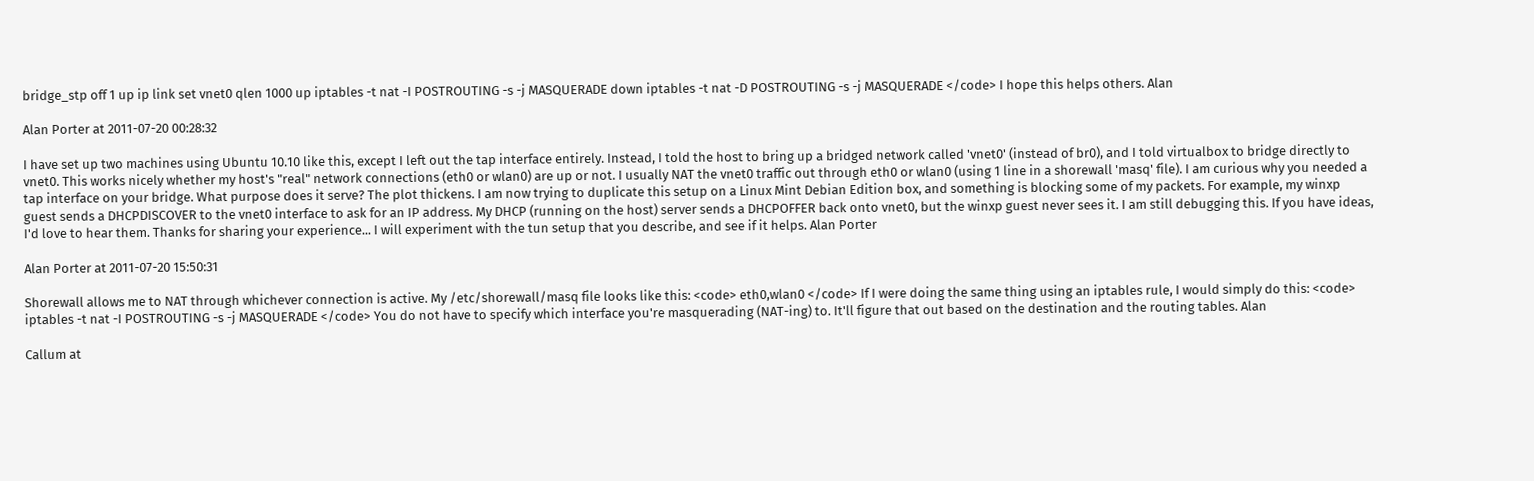bridge_stp off 1 up ip link set vnet0 qlen 1000 up iptables -t nat -I POSTROUTING -s -j MASQUERADE down iptables -t nat -D POSTROUTING -s -j MASQUERADE </code> I hope this helps others. Alan

Alan Porter at 2011-07-20 00:28:32

I have set up two machines using Ubuntu 10.10 like this, except I left out the tap interface entirely. Instead, I told the host to bring up a bridged network called 'vnet0' (instead of br0), and I told virtualbox to bridge directly to vnet0. This works nicely whether my host's "real" network connections (eth0 or wlan0) are up or not. I usually NAT the vnet0 traffic out through eth0 or wlan0 (using 1 line in a shorewall 'masq' file). I am curious why you needed a tap interface on your bridge. What purpose does it serve? The plot thickens. I am now trying to duplicate this setup on a Linux Mint Debian Edition box, and something is blocking some of my packets. For example, my winxp guest sends a DHCPDISCOVER to the vnet0 interface to ask for an IP address. My DHCP (running on the host) server sends a DHCPOFFER back onto vnet0, but the winxp guest never sees it. I am still debugging this. If you have ideas, I'd love to hear them. Thanks for sharing your experience... I will experiment with the tun setup that you describe, and see if it helps. Alan Porter

Alan Porter at 2011-07-20 15:50:31

Shorewall allows me to NAT through whichever connection is active. My /etc/shorewall/masq file looks like this: <code> eth0,wlan0 </code> If I were doing the same thing using an iptables rule, I would simply do this: <code> iptables -t nat -I POSTROUTING -s -j MASQUERADE </code> You do not have to specify which interface you're masquerading (NAT-ing) to. It'll figure that out based on the destination and the routing tables. Alan

Callum at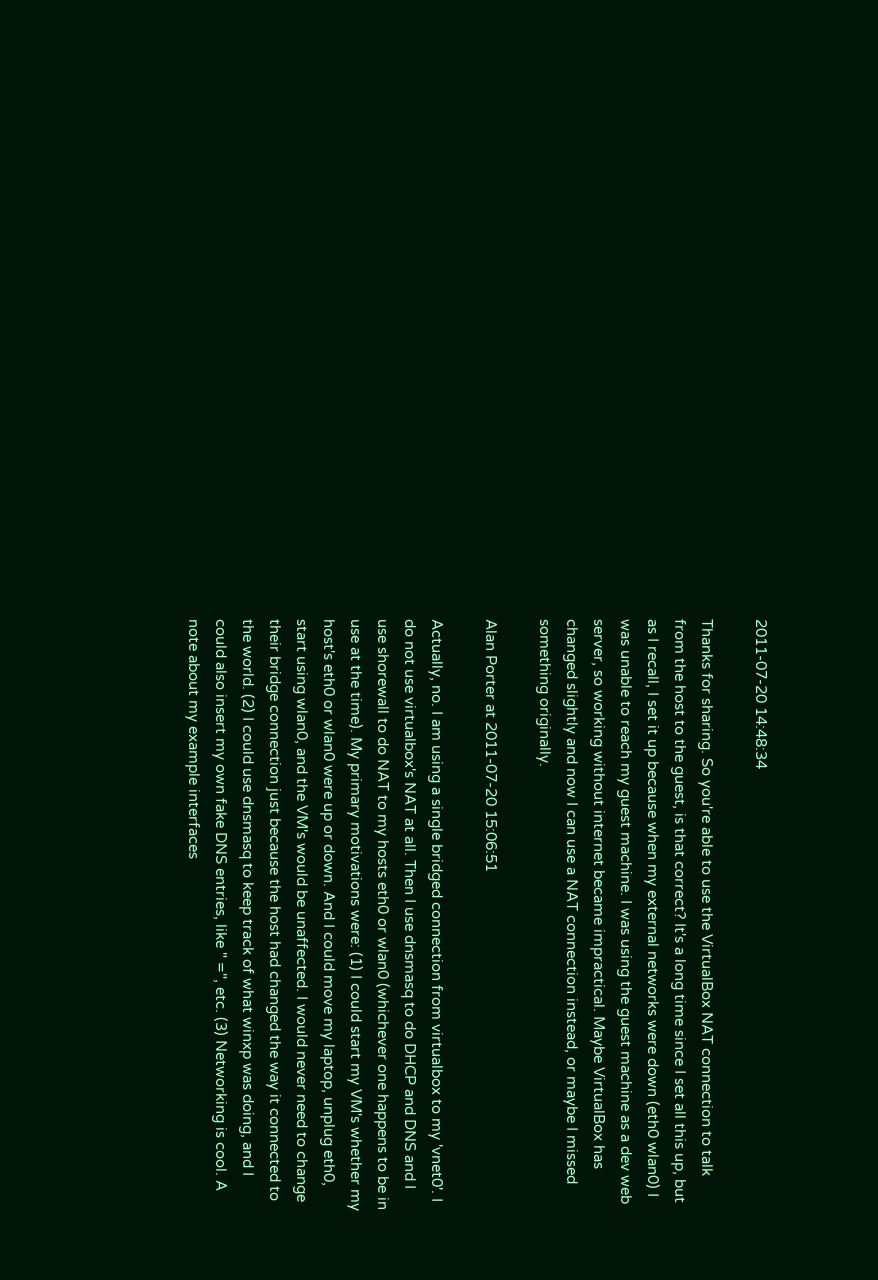2011-07-20 14:48:34

Thanks for sharing. So you're able to use the VirtualBox NAT connection to talk from the host to the guest, is that correct? It's a long time since I set all this up, but as I recall, I set it up because when my external networks were down (eth0 wlan0) I was unable to reach my guest machine. I was using the guest machine as a dev web server, so working without internet became impractical. Maybe VirtualBox has changed slightly and now I can use a NAT connection instead, or maybe I missed something originally.

Alan Porter at 2011-07-20 15:06:51

Actually, no. I am using a single bridged connection from virtualbox to my 'vnet0'. I do not use virtualbox's NAT at all. Then I use dnsmasq to do DHCP and DNS and I use shorewall to do NAT to my hosts eth0 or wlan0 (whichever one happens to be in use at the time). My primary motivations were: (1) I could start my VM's whether my host's eth0 or wlan0 were up or down. And I could move my laptop, unplug eth0, start using wlan0, and the VM's would be unaffected. I would never need to change their bridge connection just because the host had changed the way it connected to the world. (2) I could use dnsmasq to keep track of what winxp was doing, and I could also insert my own fake DNS entries, like " =", etc. (3) Networking is cool. A note about my example interfaces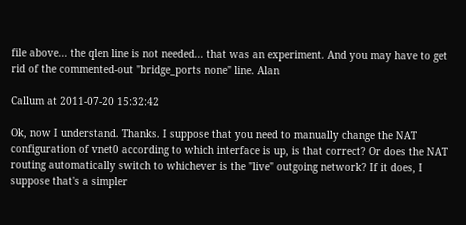file above... the qlen line is not needed... that was an experiment. And you may have to get rid of the commented-out "bridge_ports none" line. Alan

Callum at 2011-07-20 15:32:42

Ok, now I understand. Thanks. I suppose that you need to manually change the NAT configuration of vnet0 according to which interface is up, is that correct? Or does the NAT routing automatically switch to whichever is the "live" outgoing network? If it does, I suppose that's a simpler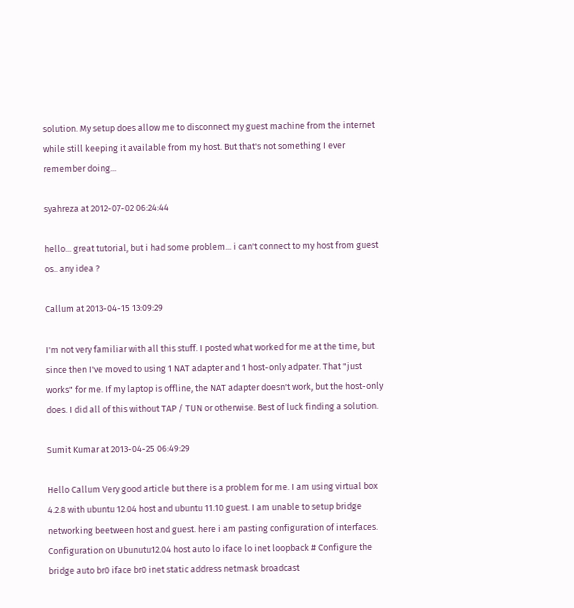solution. My setup does allow me to disconnect my guest machine from the internet while still keeping it available from my host. But that's not something I ever remember doing...

syahreza at 2012-07-02 06:24:44

hello... great tutorial, but i had some problem... i can't connect to my host from guest os.. any idea ?

Callum at 2013-04-15 13:09:29

I'm not very familiar with all this stuff. I posted what worked for me at the time, but since then I've moved to using 1 NAT adapter and 1 host-only adpater. That "just works" for me. If my laptop is offline, the NAT adapter doesn't work, but the host-only does. I did all of this without TAP / TUN or otherwise. Best of luck finding a solution.

Sumit Kumar at 2013-04-25 06:49:29

Hello Callum Very good article but there is a problem for me. I am using virtual box 4.2.8 with ubuntu 12.04 host and ubuntu 11.10 guest. I am unable to setup bridge networking beetween host and guest. here i am pasting configuration of interfaces. Configuration on Ubunutu12.04 host auto lo iface lo inet loopback # Configure the bridge auto br0 iface br0 inet static address netmask broadcast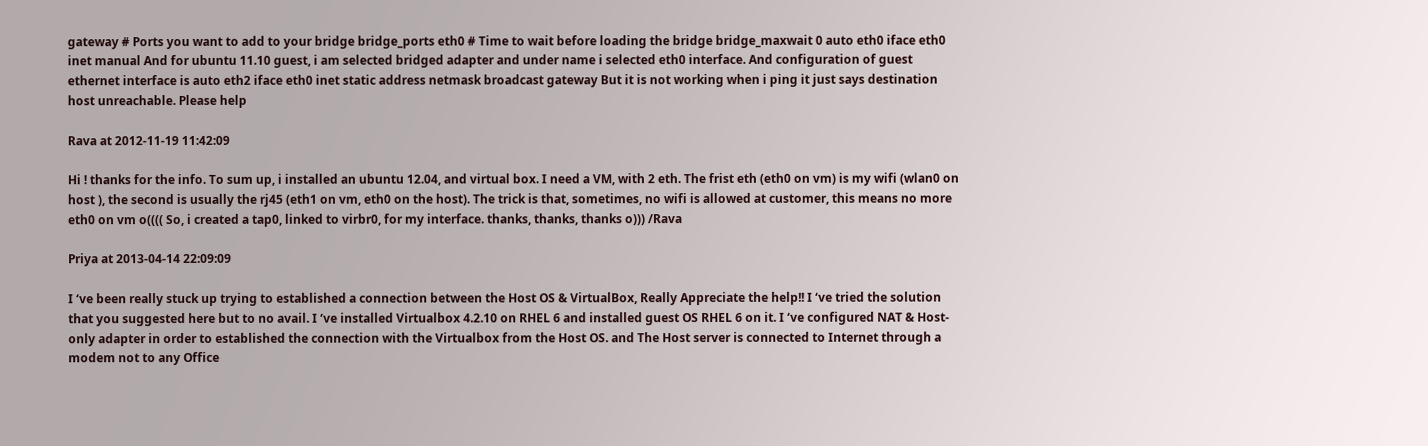gateway # Ports you want to add to your bridge bridge_ports eth0 # Time to wait before loading the bridge bridge_maxwait 0 auto eth0 iface eth0 inet manual And for ubuntu 11.10 guest, i am selected bridged adapter and under name i selected eth0 interface. And configuration of guest ethernet interface is auto eth2 iface eth0 inet static address netmask broadcast gateway But it is not working when i ping it just says destination host unreachable. Please help

Rava at 2012-11-19 11:42:09

Hi ! thanks for the info. To sum up, i installed an ubuntu 12.04, and virtual box. I need a VM, with 2 eth. The frist eth (eth0 on vm) is my wifi (wlan0 on host ), the second is usually the rj45 (eth1 on vm, eth0 on the host). The trick is that, sometimes, no wifi is allowed at customer, this means no more eth0 on vm o(((( So, i created a tap0, linked to virbr0, for my interface. thanks, thanks, thanks o))) /Rava

Priya at 2013-04-14 22:09:09

I ‘ve been really stuck up trying to established a connection between the Host OS & VirtualBox, Really Appreciate the help!! I ‘ve tried the solution that you suggested here but to no avail. I ‘ve installed Virtualbox 4.2.10 on RHEL 6 and installed guest OS RHEL 6 on it. I ‘ve configured NAT & Host-only adapter in order to established the connection with the Virtualbox from the Host OS. and The Host server is connected to Internet through a modem not to any Office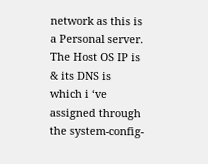network as this is a Personal server. The Host OS IP is & its DNS is which i ‘ve assigned through the system-config-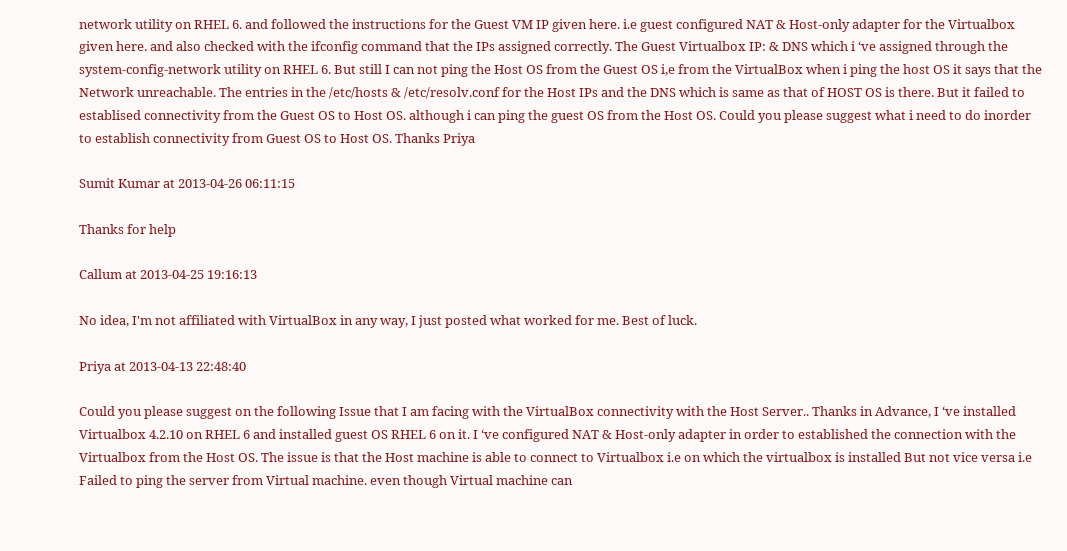network utility on RHEL 6. and followed the instructions for the Guest VM IP given here. i.e guest configured NAT & Host-only adapter for the Virtualbox given here. and also checked with the ifconfig command that the IPs assigned correctly. The Guest Virtualbox IP: & DNS which i ‘ve assigned through the system-config-network utility on RHEL 6. But still I can not ping the Host OS from the Guest OS i,e from the VirtualBox when i ping the host OS it says that the Network unreachable. The entries in the /etc/hosts & /etc/resolv.conf for the Host IPs and the DNS which is same as that of HOST OS is there. But it failed to establised connectivity from the Guest OS to Host OS. although i can ping the guest OS from the Host OS. Could you please suggest what i need to do inorder to establish connectivity from Guest OS to Host OS. Thanks Priya

Sumit Kumar at 2013-04-26 06:11:15

Thanks for help

Callum at 2013-04-25 19:16:13

No idea, I'm not affiliated with VirtualBox in any way, I just posted what worked for me. Best of luck.

Priya at 2013-04-13 22:48:40

Could you please suggest on the following Issue that I am facing with the VirtualBox connectivity with the Host Server.. Thanks in Advance, I ‘ve installed Virtualbox 4.2.10 on RHEL 6 and installed guest OS RHEL 6 on it. I ‘ve configured NAT & Host-only adapter in order to established the connection with the Virtualbox from the Host OS. The issue is that the Host machine is able to connect to Virtualbox i.e on which the virtualbox is installed But not vice versa i.e Failed to ping the server from Virtual machine. even though Virtual machine can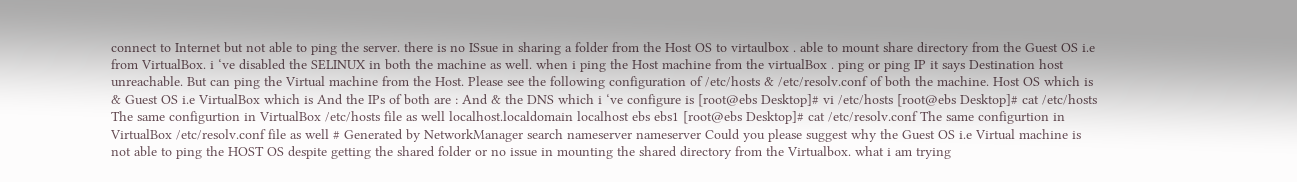connect to Internet but not able to ping the server. there is no ISsue in sharing a folder from the Host OS to virtaulbox . able to mount share directory from the Guest OS i.e from VirtualBox. i ‘ve disabled the SELINUX in both the machine as well. when i ping the Host machine from the virtualBox . ping or ping IP it says Destination host unreachable. But can ping the Virtual machine from the Host. Please see the following configuration of /etc/hosts & /etc/resolv.conf of both the machine. Host OS which is & Guest OS i.e VirtualBox which is And the IPs of both are : And & the DNS which i ‘ve configure is [root@ebs Desktop]# vi /etc/hosts [root@ebs Desktop]# cat /etc/hosts The same configurtion in VirtualBox /etc/hosts file as well localhost.localdomain localhost ebs ebs1 [root@ebs Desktop]# cat /etc/resolv.conf The same configurtion in VirtualBox /etc/resolv.conf file as well # Generated by NetworkManager search nameserver nameserver Could you please suggest why the Guest OS i.e Virtual machine is not able to ping the HOST OS despite getting the shared folder or no issue in mounting the shared directory from the Virtualbox. what i am trying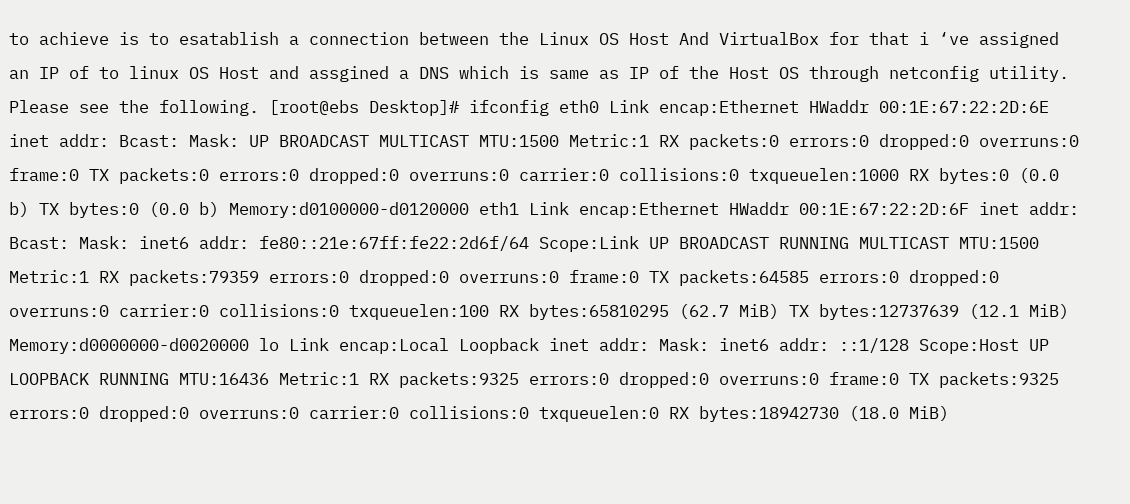to achieve is to esatablish a connection between the Linux OS Host And VirtualBox for that i ‘ve assigned an IP of to linux OS Host and assgined a DNS which is same as IP of the Host OS through netconfig utility. Please see the following. [root@ebs Desktop]# ifconfig eth0 Link encap:Ethernet HWaddr 00:1E:67:22:2D:6E inet addr: Bcast: Mask: UP BROADCAST MULTICAST MTU:1500 Metric:1 RX packets:0 errors:0 dropped:0 overruns:0 frame:0 TX packets:0 errors:0 dropped:0 overruns:0 carrier:0 collisions:0 txqueuelen:1000 RX bytes:0 (0.0 b) TX bytes:0 (0.0 b) Memory:d0100000-d0120000 eth1 Link encap:Ethernet HWaddr 00:1E:67:22:2D:6F inet addr: Bcast: Mask: inet6 addr: fe80::21e:67ff:fe22:2d6f/64 Scope:Link UP BROADCAST RUNNING MULTICAST MTU:1500 Metric:1 RX packets:79359 errors:0 dropped:0 overruns:0 frame:0 TX packets:64585 errors:0 dropped:0 overruns:0 carrier:0 collisions:0 txqueuelen:100 RX bytes:65810295 (62.7 MiB) TX bytes:12737639 (12.1 MiB) Memory:d0000000-d0020000 lo Link encap:Local Loopback inet addr: Mask: inet6 addr: ::1/128 Scope:Host UP LOOPBACK RUNNING MTU:16436 Metric:1 RX packets:9325 errors:0 dropped:0 overruns:0 frame:0 TX packets:9325 errors:0 dropped:0 overruns:0 carrier:0 collisions:0 txqueuelen:0 RX bytes:18942730 (18.0 MiB)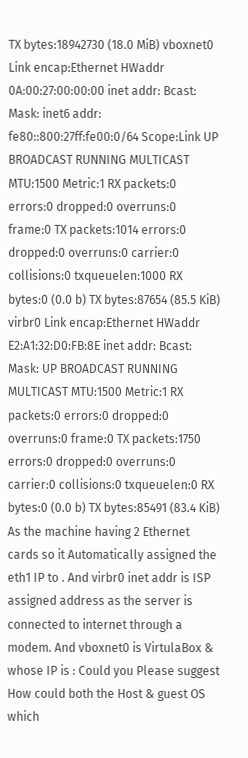TX bytes:18942730 (18.0 MiB) vboxnet0 Link encap:Ethernet HWaddr 0A:00:27:00:00:00 inet addr: Bcast: Mask: inet6 addr: fe80::800:27ff:fe00:0/64 Scope:Link UP BROADCAST RUNNING MULTICAST MTU:1500 Metric:1 RX packets:0 errors:0 dropped:0 overruns:0 frame:0 TX packets:1014 errors:0 dropped:0 overruns:0 carrier:0 collisions:0 txqueuelen:1000 RX bytes:0 (0.0 b) TX bytes:87654 (85.5 KiB) virbr0 Link encap:Ethernet HWaddr E2:A1:32:D0:FB:8E inet addr: Bcast: Mask: UP BROADCAST RUNNING MULTICAST MTU:1500 Metric:1 RX packets:0 errors:0 dropped:0 overruns:0 frame:0 TX packets:1750 errors:0 dropped:0 overruns:0 carrier:0 collisions:0 txqueuelen:0 RX bytes:0 (0.0 b) TX bytes:85491 (83.4 KiB) As the machine having 2 Ethernet cards so it Automatically assigned the eth1 IP to . And virbr0 inet addr is ISP assigned address as the server is connected to internet through a modem. And vboxnet0 is VirtulaBox & whose IP is : Could you Please suggest How could both the Host & guest OS which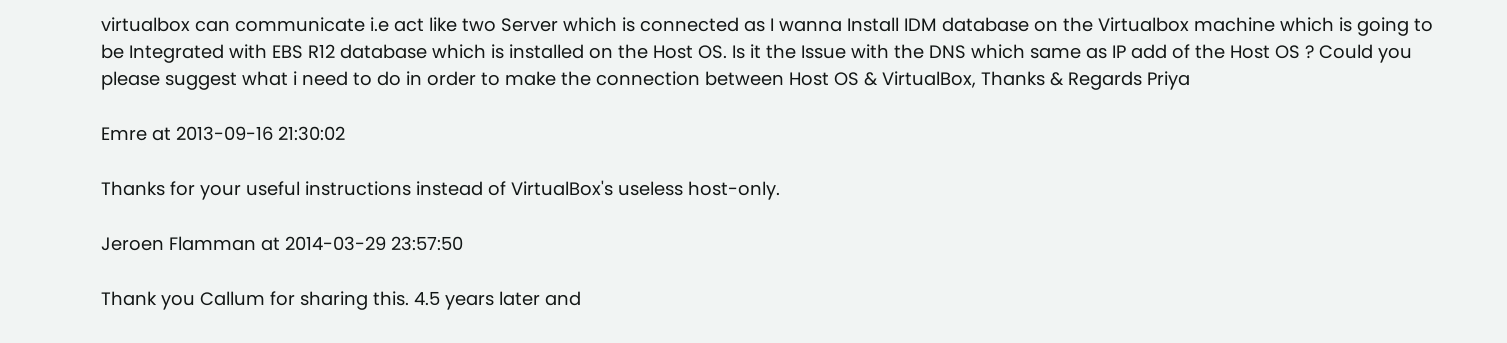virtualbox can communicate i.e act like two Server which is connected as I wanna Install IDM database on the Virtualbox machine which is going to be Integrated with EBS R12 database which is installed on the Host OS. Is it the Issue with the DNS which same as IP add of the Host OS ? Could you please suggest what i need to do in order to make the connection between Host OS & VirtualBox, Thanks & Regards Priya

Emre at 2013-09-16 21:30:02

Thanks for your useful instructions instead of VirtualBox's useless host-only.

Jeroen Flamman at 2014-03-29 23:57:50

Thank you Callum for sharing this. 4.5 years later and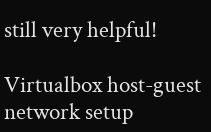still very helpful!

Virtualbox host-guest network setup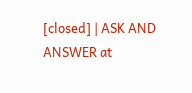[closed] | ASK AND ANSWER at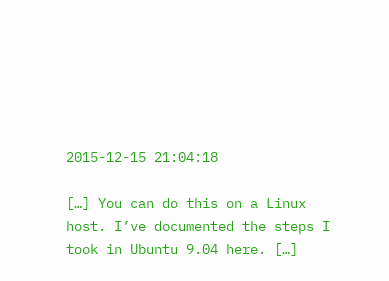2015-12-15 21:04:18

[…] You can do this on a Linux host. I’ve documented the steps I took in Ubuntu 9.04 here. […]